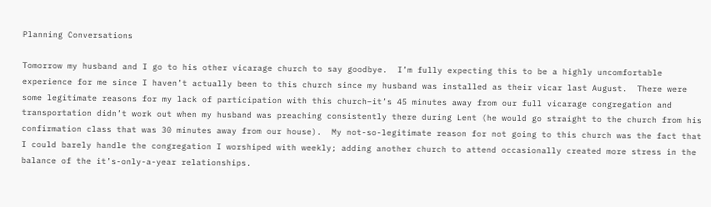Planning Conversations

Tomorrow my husband and I go to his other vicarage church to say goodbye.  I’m fully expecting this to be a highly uncomfortable experience for me since I haven’t actually been to this church since my husband was installed as their vicar last August.  There were some legitimate reasons for my lack of participation with this church–it’s 45 minutes away from our full vicarage congregation and transportation didn’t work out when my husband was preaching consistently there during Lent (he would go straight to the church from his confirmation class that was 30 minutes away from our house).  My not-so-legitimate reason for not going to this church was the fact that I could barely handle the congregation I worshiped with weekly; adding another church to attend occasionally created more stress in the balance of the it’s-only-a-year relationships.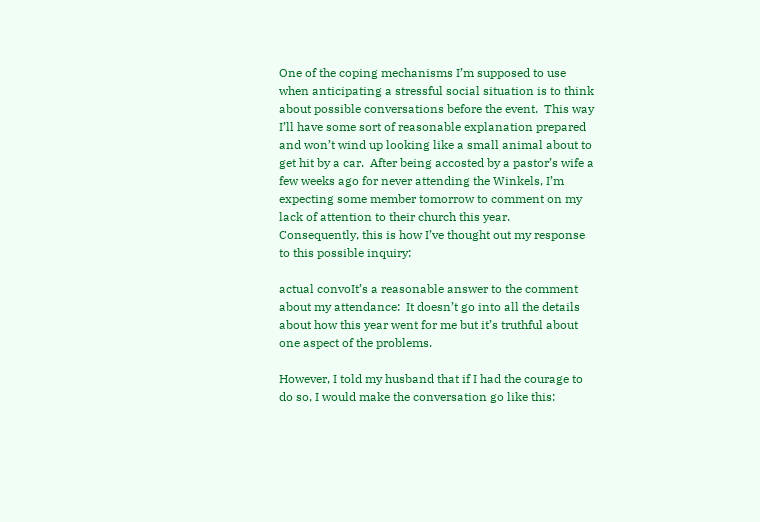One of the coping mechanisms I’m supposed to use when anticipating a stressful social situation is to think about possible conversations before the event.  This way I’ll have some sort of reasonable explanation prepared and won’t wind up looking like a small animal about to get hit by a car.  After being accosted by a pastor’s wife a few weeks ago for never attending the Winkels, I’m expecting some member tomorrow to comment on my lack of attention to their church this year.  Consequently, this is how I’ve thought out my response to this possible inquiry:

actual convoIt’s a reasonable answer to the comment about my attendance:  It doesn’t go into all the details about how this year went for me but it’s truthful about one aspect of the problems.

However, I told my husband that if I had the courage to do so, I would make the conversation go like this: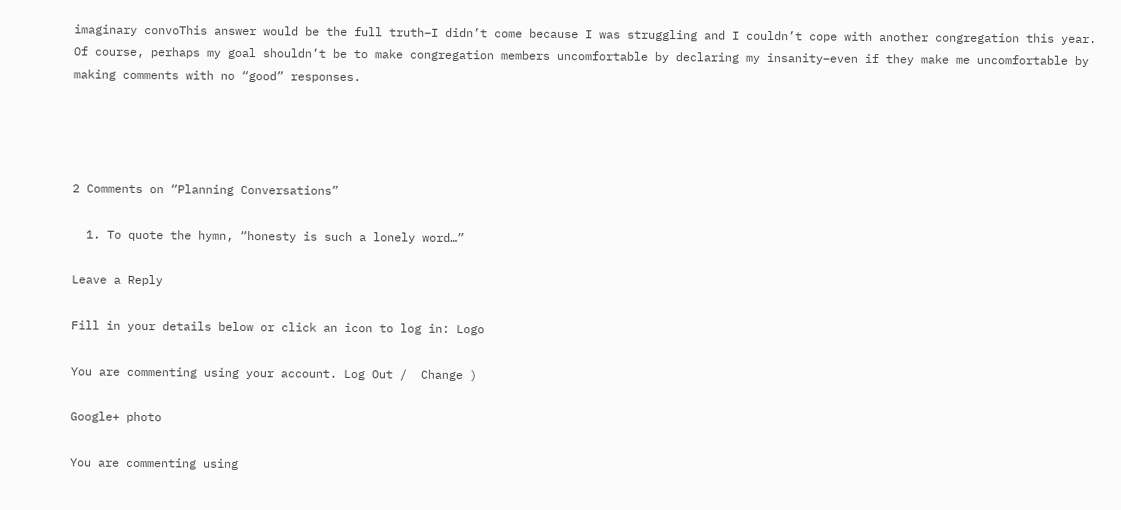imaginary convoThis answer would be the full truth–I didn’t come because I was struggling and I couldn’t cope with another congregation this year.  Of course, perhaps my goal shouldn’t be to make congregation members uncomfortable by declaring my insanity–even if they make me uncomfortable by making comments with no “good” responses.




2 Comments on “Planning Conversations”

  1. To quote the hymn, “honesty is such a lonely word…”

Leave a Reply

Fill in your details below or click an icon to log in: Logo

You are commenting using your account. Log Out /  Change )

Google+ photo

You are commenting using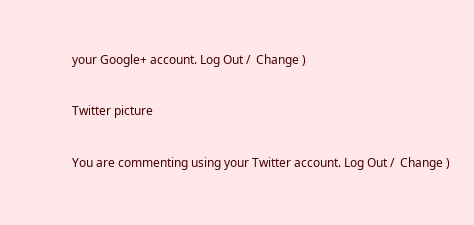your Google+ account. Log Out /  Change )

Twitter picture

You are commenting using your Twitter account. Log Out /  Change )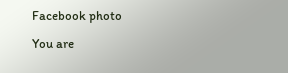Facebook photo

You are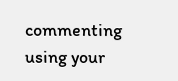commenting using your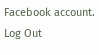Facebook account. Log Out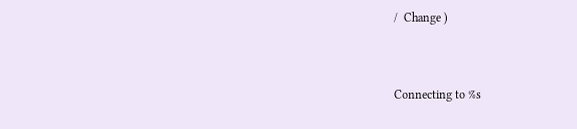/  Change )


Connecting to %s